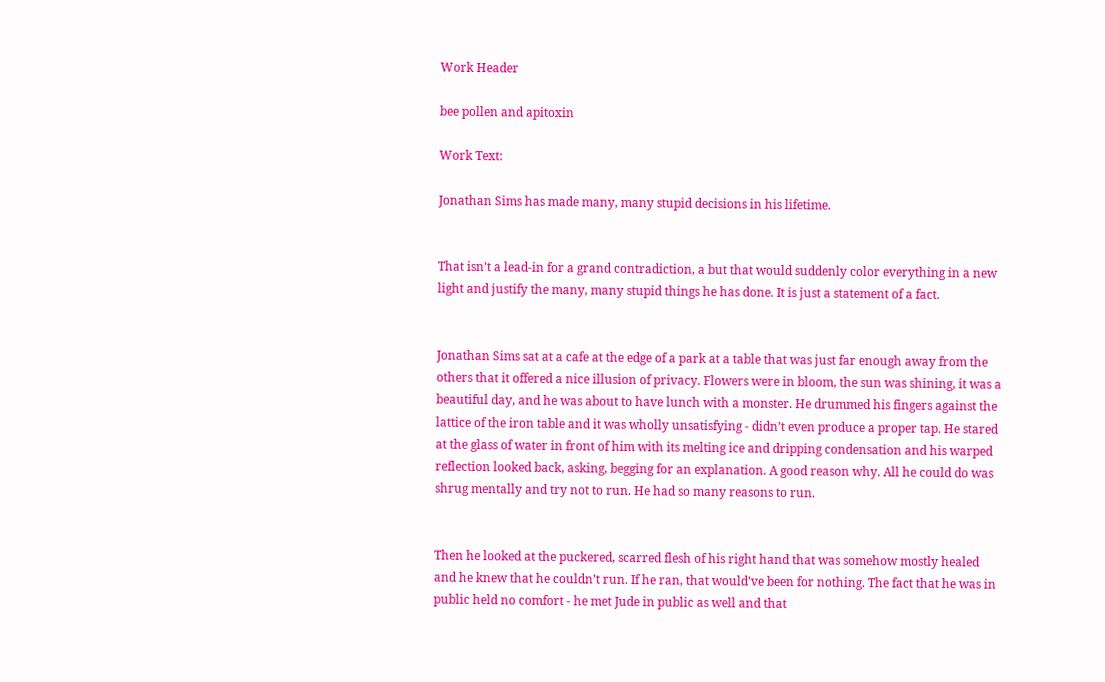Work Header

bee pollen and apitoxin

Work Text:

Jonathan Sims has made many, many stupid decisions in his lifetime.


That isn’t a lead-in for a grand contradiction, a but that would suddenly color everything in a new light and justify the many, many stupid things he has done. It is just a statement of a fact.


Jonathan Sims sat at a cafe at the edge of a park at a table that was just far enough away from the others that it offered a nice illusion of privacy. Flowers were in bloom, the sun was shining, it was a beautiful day, and he was about to have lunch with a monster. He drummed his fingers against the lattice of the iron table and it was wholly unsatisfying - didn’t even produce a proper tap. He stared at the glass of water in front of him with its melting ice and dripping condensation and his warped reflection looked back, asking, begging for an explanation. A good reason why. All he could do was shrug mentally and try not to run. He had so many reasons to run.


Then he looked at the puckered, scarred flesh of his right hand that was somehow mostly healed and he knew that he couldn’t run. If he ran, that would’ve been for nothing. The fact that he was in public held no comfort - he met Jude in public as well and that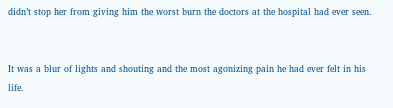didn’t stop her from giving him the worst burn the doctors at the hospital had ever seen.


It was a blur of lights and shouting and the most agonizing pain he had ever felt in his life.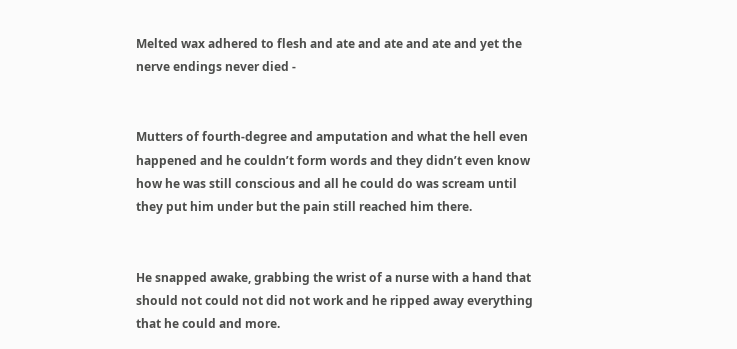Melted wax adhered to flesh and ate and ate and ate and yet the nerve endings never died -


Mutters of fourth-degree and amputation and what the hell even happened and he couldn’t form words and they didn’t even know how he was still conscious and all he could do was scream until they put him under but the pain still reached him there.


He snapped awake, grabbing the wrist of a nurse with a hand that should not could not did not work and he ripped away everything that he could and more.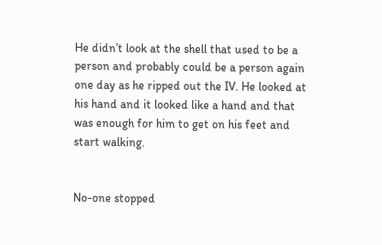He didn’t look at the shell that used to be a person and probably could be a person again one day as he ripped out the IV. He looked at his hand and it looked like a hand and that was enough for him to get on his feet and start walking.


No-one stopped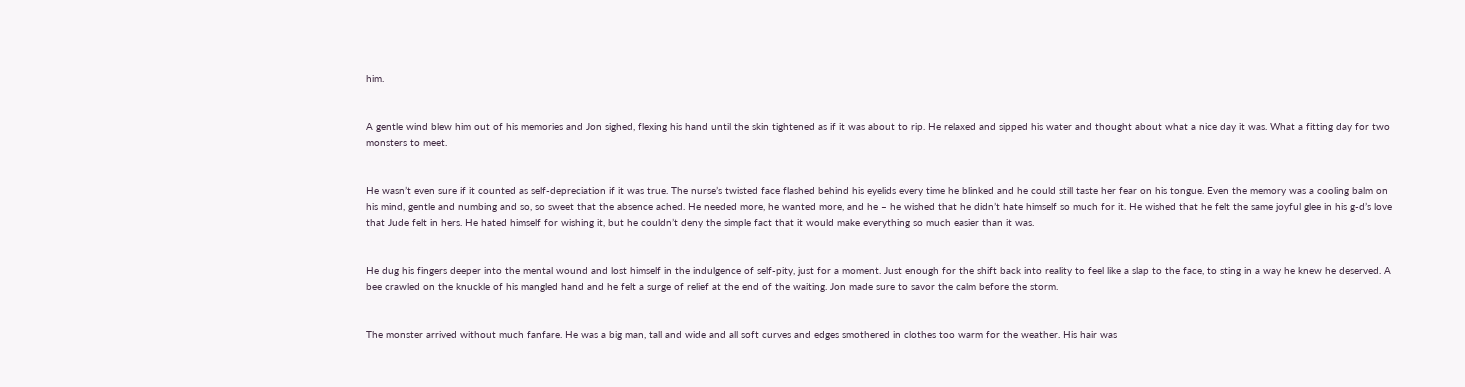him.


A gentle wind blew him out of his memories and Jon sighed, flexing his hand until the skin tightened as if it was about to rip. He relaxed and sipped his water and thought about what a nice day it was. What a fitting day for two monsters to meet.


He wasn’t even sure if it counted as self-depreciation if it was true. The nurse’s twisted face flashed behind his eyelids every time he blinked and he could still taste her fear on his tongue. Even the memory was a cooling balm on his mind, gentle and numbing and so, so sweet that the absence ached. He needed more, he wanted more, and he – he wished that he didn’t hate himself so much for it. He wished that he felt the same joyful glee in his g-d’s love that Jude felt in hers. He hated himself for wishing it, but he couldn’t deny the simple fact that it would make everything so much easier than it was.


He dug his fingers deeper into the mental wound and lost himself in the indulgence of self-pity, just for a moment. Just enough for the shift back into reality to feel like a slap to the face, to sting in a way he knew he deserved. A bee crawled on the knuckle of his mangled hand and he felt a surge of relief at the end of the waiting. Jon made sure to savor the calm before the storm.


The monster arrived without much fanfare. He was a big man, tall and wide and all soft curves and edges smothered in clothes too warm for the weather. His hair was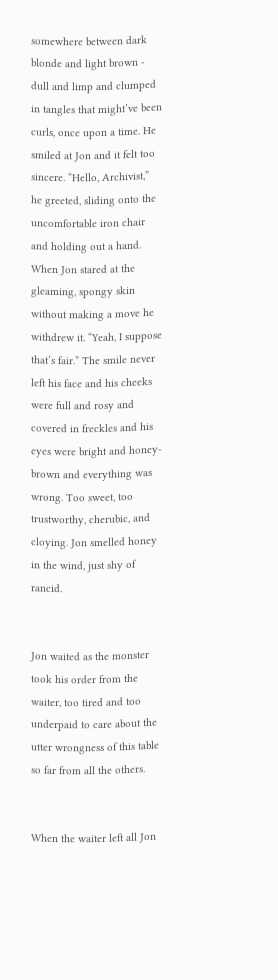somewhere between dark blonde and light brown - dull and limp and clumped in tangles that might’ve been curls, once upon a time. He smiled at Jon and it felt too sincere. “Hello, Archivist,” he greeted, sliding onto the uncomfortable iron chair and holding out a hand. When Jon stared at the gleaming, spongy skin without making a move he withdrew it. “Yeah, I suppose that’s fair.” The smile never left his face and his cheeks were full and rosy and covered in freckles and his eyes were bright and honey-brown and everything was wrong. Too sweet, too trustworthy, cherubic, and cloying. Jon smelled honey in the wind, just shy of rancid.


Jon waited as the monster took his order from the waiter, too tired and too underpaid to care about the utter wrongness of this table so far from all the others.


When the waiter left all Jon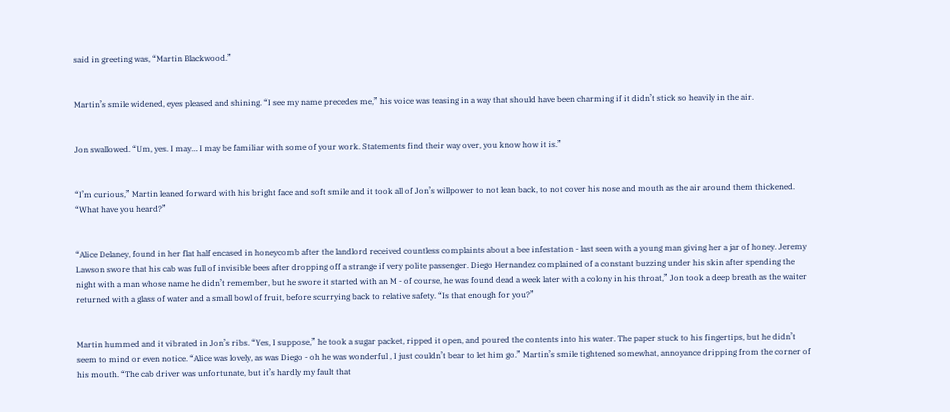said in greeting was, “Martin Blackwood.”


Martin’s smile widened, eyes pleased and shining. “I see my name precedes me,” his voice was teasing in a way that should have been charming if it didn’t stick so heavily in the air.


Jon swallowed. “Um, yes. I may… I may be familiar with some of your work. Statements find their way over, you know how it is.”


“I’m curious,” Martin leaned forward with his bright face and soft smile and it took all of Jon’s willpower to not lean back, to not cover his nose and mouth as the air around them thickened. “What have you heard?”


“Alice Delaney, found in her flat half encased in honeycomb after the landlord received countless complaints about a bee infestation - last seen with a young man giving her a jar of honey. Jeremy Lawson swore that his cab was full of invisible bees after dropping off a strange if very polite passenger. Diego Hernandez complained of a constant buzzing under his skin after spending the night with a man whose name he didn’t remember, but he swore it started with an M - of course, he was found dead a week later with a colony in his throat,” Jon took a deep breath as the waiter returned with a glass of water and a small bowl of fruit, before scurrying back to relative safety. “Is that enough for you?”


Martin hummed and it vibrated in Jon’s ribs. “Yes, I suppose,” he took a sugar packet, ripped it open, and poured the contents into his water. The paper stuck to his fingertips, but he didn’t seem to mind or even notice. “Alice was lovely, as was Diego - oh he was wonderful , I just couldn’t bear to let him go.” Martin’s smile tightened somewhat, annoyance dripping from the corner of his mouth. “The cab driver was unfortunate, but it’s hardly my fault that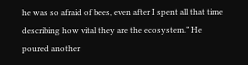he was so afraid of bees, even after I spent all that time describing how vital they are the ecosystem.” He poured another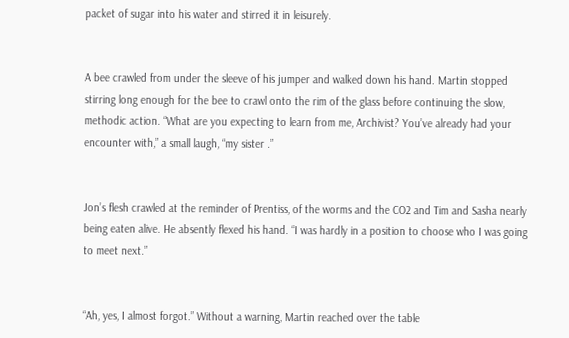packet of sugar into his water and stirred it in leisurely.


A bee crawled from under the sleeve of his jumper and walked down his hand. Martin stopped stirring long enough for the bee to crawl onto the rim of the glass before continuing the slow, methodic action. “What are you expecting to learn from me, Archivist? You’ve already had your encounter with,” a small laugh, “my sister .”


Jon’s flesh crawled at the reminder of Prentiss, of the worms and the CO2 and Tim and Sasha nearly being eaten alive. He absently flexed his hand. “I was hardly in a position to choose who I was going to meet next.”


“Ah, yes, I almost forgot.” Without a warning, Martin reached over the table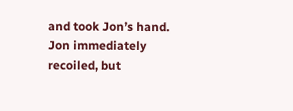and took Jon’s hand. Jon immediately recoiled, but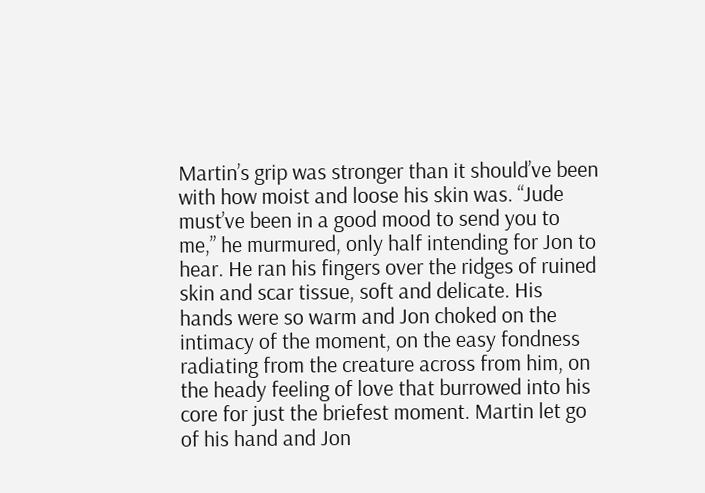Martin’s grip was stronger than it should’ve been with how moist and loose his skin was. “Jude must’ve been in a good mood to send you to me,” he murmured, only half intending for Jon to hear. He ran his fingers over the ridges of ruined skin and scar tissue, soft and delicate. His hands were so warm and Jon choked on the intimacy of the moment, on the easy fondness radiating from the creature across from him, on the heady feeling of love that burrowed into his core for just the briefest moment. Martin let go of his hand and Jon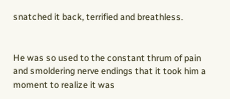snatched it back, terrified and breathless.


He was so used to the constant thrum of pain and smoldering nerve endings that it took him a moment to realize it was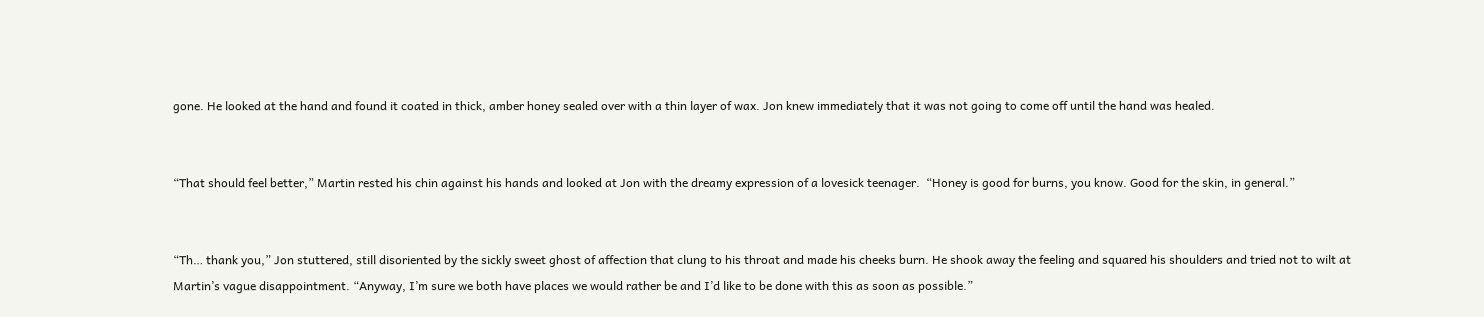gone. He looked at the hand and found it coated in thick, amber honey sealed over with a thin layer of wax. Jon knew immediately that it was not going to come off until the hand was healed.


“That should feel better,” Martin rested his chin against his hands and looked at Jon with the dreamy expression of a lovesick teenager.  “Honey is good for burns, you know. Good for the skin, in general.”


“Th… thank you,” Jon stuttered, still disoriented by the sickly sweet ghost of affection that clung to his throat and made his cheeks burn. He shook away the feeling and squared his shoulders and tried not to wilt at Martin’s vague disappointment. “Anyway, I’m sure we both have places we would rather be and I’d like to be done with this as soon as possible.”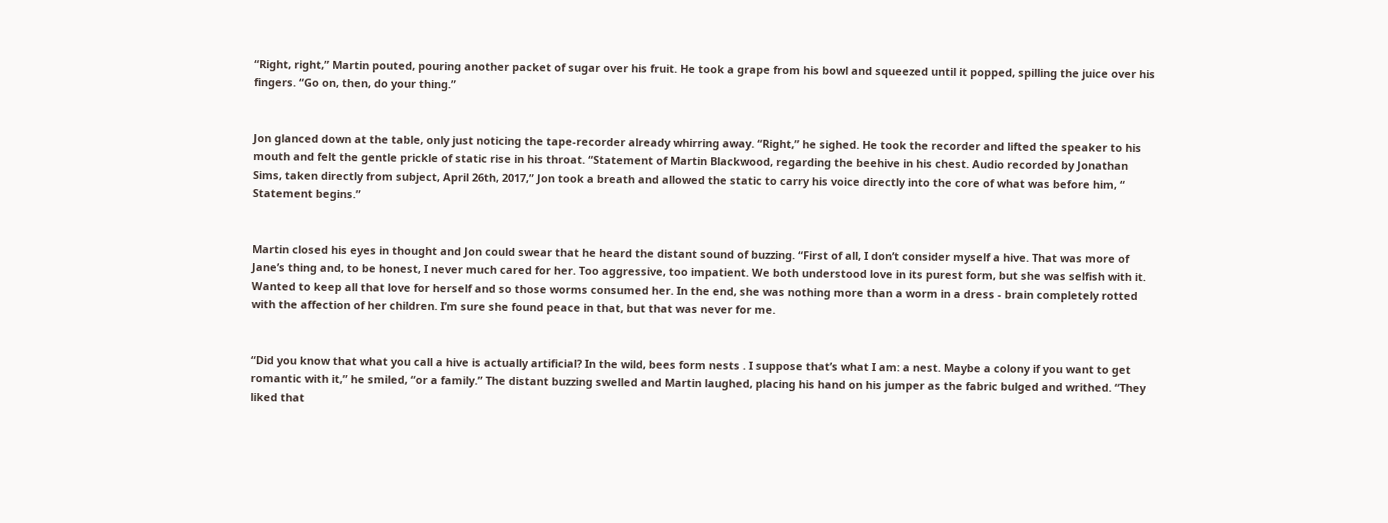“Right, right,” Martin pouted, pouring another packet of sugar over his fruit. He took a grape from his bowl and squeezed until it popped, spilling the juice over his fingers. “Go on, then, do your thing.”


Jon glanced down at the table, only just noticing the tape-recorder already whirring away. “Right,” he sighed. He took the recorder and lifted the speaker to his mouth and felt the gentle prickle of static rise in his throat. “Statement of Martin Blackwood, regarding the beehive in his chest. Audio recorded by Jonathan Sims, taken directly from subject, April 26th, 2017,” Jon took a breath and allowed the static to carry his voice directly into the core of what was before him, “ Statement begins.”


Martin closed his eyes in thought and Jon could swear that he heard the distant sound of buzzing. “First of all, I don’t consider myself a hive. That was more of Jane’s thing and, to be honest, I never much cared for her. Too aggressive, too impatient. We both understood love in its purest form, but she was selfish with it. Wanted to keep all that love for herself and so those worms consumed her. In the end, she was nothing more than a worm in a dress - brain completely rotted with the affection of her children. I’m sure she found peace in that, but that was never for me.


“Did you know that what you call a hive is actually artificial? In the wild, bees form nests . I suppose that’s what I am: a nest. Maybe a colony if you want to get romantic with it,” he smiled, “or a family.” The distant buzzing swelled and Martin laughed, placing his hand on his jumper as the fabric bulged and writhed. “They liked that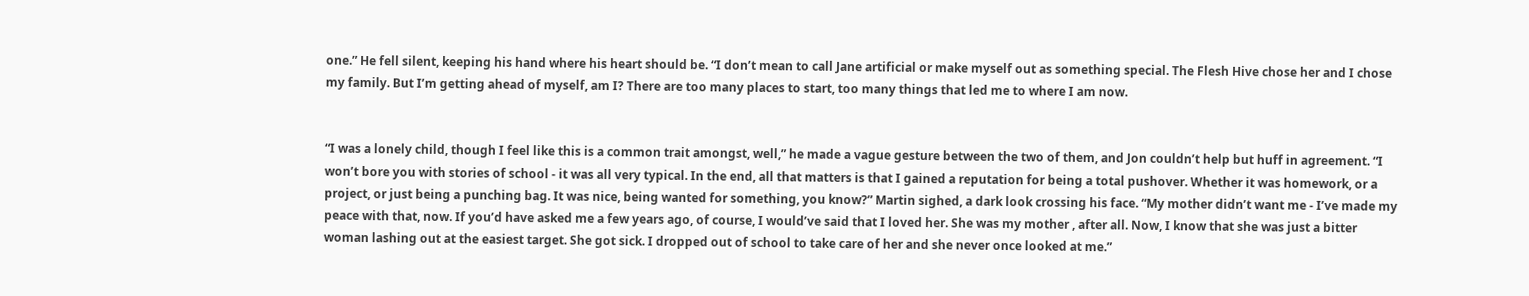one.” He fell silent, keeping his hand where his heart should be. “I don’t mean to call Jane artificial or make myself out as something special. The Flesh Hive chose her and I chose my family. But I’m getting ahead of myself, am I? There are too many places to start, too many things that led me to where I am now.


“I was a lonely child, though I feel like this is a common trait amongst, well,” he made a vague gesture between the two of them, and Jon couldn’t help but huff in agreement. “I won’t bore you with stories of school - it was all very typical. In the end, all that matters is that I gained a reputation for being a total pushover. Whether it was homework, or a project, or just being a punching bag. It was nice, being wanted for something, you know?” Martin sighed, a dark look crossing his face. “My mother didn’t want me - I’ve made my peace with that, now. If you’d have asked me a few years ago, of course, I would’ve said that I loved her. She was my mother , after all. Now, I know that she was just a bitter woman lashing out at the easiest target. She got sick. I dropped out of school to take care of her and she never once looked at me.”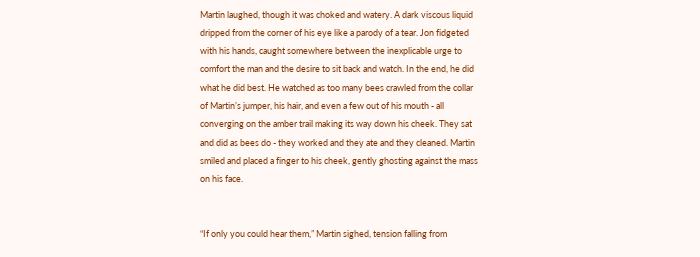Martin laughed, though it was choked and watery. A dark viscous liquid dripped from the corner of his eye like a parody of a tear. Jon fidgeted with his hands, caught somewhere between the inexplicable urge to comfort the man and the desire to sit back and watch. In the end, he did what he did best. He watched as too many bees crawled from the collar of Martin’s jumper, his hair, and even a few out of his mouth - all converging on the amber trail making its way down his cheek. They sat and did as bees do - they worked and they ate and they cleaned. Martin smiled and placed a finger to his cheek, gently ghosting against the mass on his face.


“If only you could hear them,” Martin sighed, tension falling from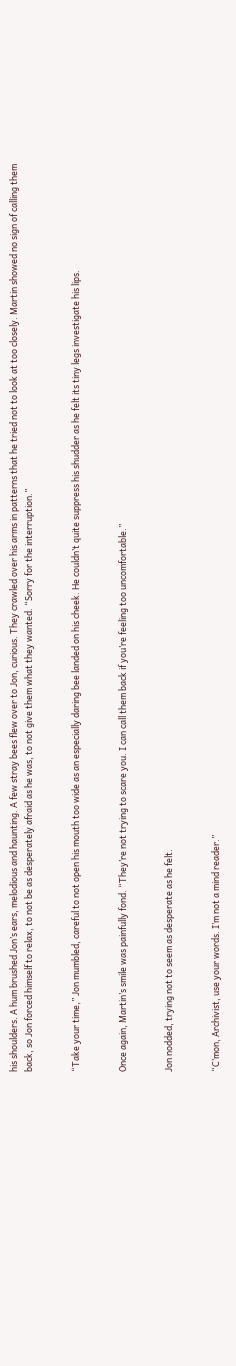his shoulders. A hum brushed Jon’s ears, melodious and haunting. A few stray bees flew over to Jon, curious. They crawled over his arms in patterns that he tried not to look at too closely. Martin showed no sign of calling them back, so Jon forced himself to relax, to not be as desperately afraid as he was, to not give them what they wanted. “Sorry for the interruption.”


“Take your time,” Jon mumbled, careful to not open his mouth too wide as an especially daring bee landed on his cheek. He couldn’t quite suppress his shudder as he felt its tiny legs investigate his lips.


Once again, Martin’s smile was painfully fond. “They’re not trying to scare you. I can call them back if you’re feeling too uncomfortable.”


Jon nodded, trying not to seem as desperate as he felt.


“C’mon, Archivist, use your words. I’m not a mind reader.”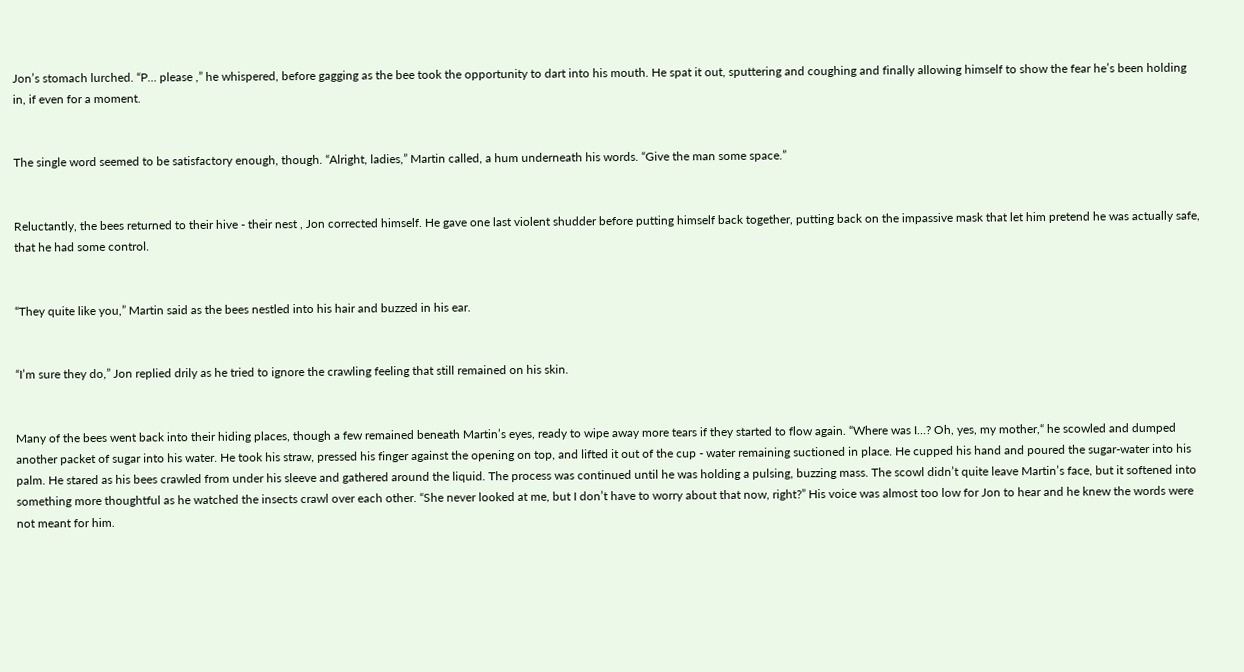Jon’s stomach lurched. “P… please ,” he whispered, before gagging as the bee took the opportunity to dart into his mouth. He spat it out, sputtering and coughing and finally allowing himself to show the fear he’s been holding in, if even for a moment.


The single word seemed to be satisfactory enough, though. “Alright, ladies,” Martin called, a hum underneath his words. “Give the man some space.”


Reluctantly, the bees returned to their hive - their nest , Jon corrected himself. He gave one last violent shudder before putting himself back together, putting back on the impassive mask that let him pretend he was actually safe, that he had some control.


“They quite like you,” Martin said as the bees nestled into his hair and buzzed in his ear.


“I’m sure they do,” Jon replied drily as he tried to ignore the crawling feeling that still remained on his skin.


Many of the bees went back into their hiding places, though a few remained beneath Martin’s eyes, ready to wipe away more tears if they started to flow again. “Where was I…? Oh, yes, my mother,“ he scowled and dumped another packet of sugar into his water. He took his straw, pressed his finger against the opening on top, and lifted it out of the cup - water remaining suctioned in place. He cupped his hand and poured the sugar-water into his palm. He stared as his bees crawled from under his sleeve and gathered around the liquid. The process was continued until he was holding a pulsing, buzzing mass. The scowl didn’t quite leave Martin’s face, but it softened into something more thoughtful as he watched the insects crawl over each other. “She never looked at me, but I don’t have to worry about that now, right?” His voice was almost too low for Jon to hear and he knew the words were not meant for him.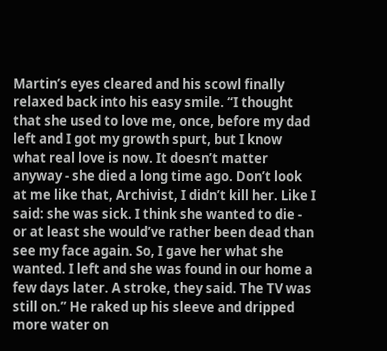Martin’s eyes cleared and his scowl finally relaxed back into his easy smile. “I thought that she used to love me, once, before my dad left and I got my growth spurt, but I know what real love is now. It doesn’t matter anyway - she died a long time ago. Don’t look at me like that, Archivist, I didn’t kill her. Like I said: she was sick. I think she wanted to die - or at least she would’ve rather been dead than see my face again. So, I gave her what she wanted. I left and she was found in our home a few days later. A stroke, they said. The TV was still on.” He raked up his sleeve and dripped more water on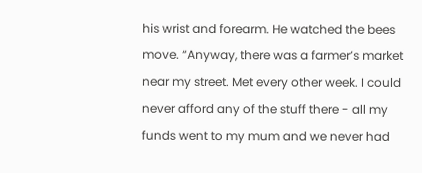his wrist and forearm. He watched the bees move. “Anyway, there was a farmer’s market near my street. Met every other week. I could never afford any of the stuff there - all my funds went to my mum and we never had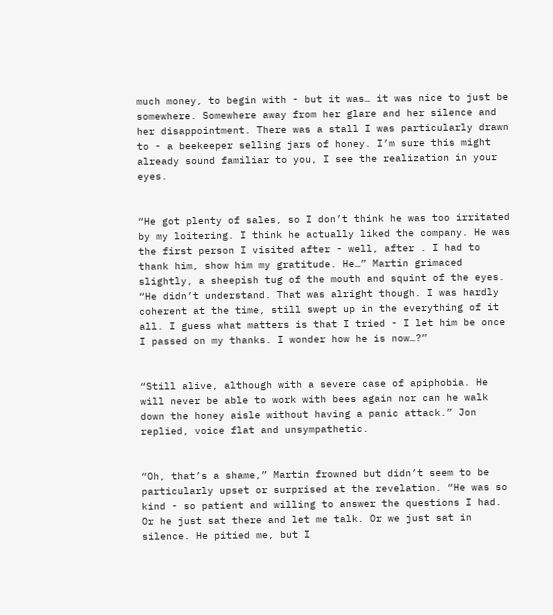much money, to begin with - but it was… it was nice to just be somewhere. Somewhere away from her glare and her silence and her disappointment. There was a stall I was particularly drawn to - a beekeeper selling jars of honey. I’m sure this might already sound familiar to you, I see the realization in your eyes.


“He got plenty of sales, so I don’t think he was too irritated by my loitering. I think he actually liked the company. He was the first person I visited after - well, after . I had to thank him, show him my gratitude. He…” Martin grimaced slightly, a sheepish tug of the mouth and squint of the eyes. “He didn’t understand. That was alright though. I was hardly coherent at the time, still swept up in the everything of it all. I guess what matters is that I tried - I let him be once I passed on my thanks. I wonder how he is now…?”


“Still alive, although with a severe case of apiphobia. He will never be able to work with bees again nor can he walk down the honey aisle without having a panic attack.” Jon replied, voice flat and unsympathetic.


“Oh, that’s a shame,” Martin frowned but didn’t seem to be particularly upset or surprised at the revelation. “He was so kind - so patient and willing to answer the questions I had. Or he just sat there and let me talk. Or we just sat in silence. He pitied me, but I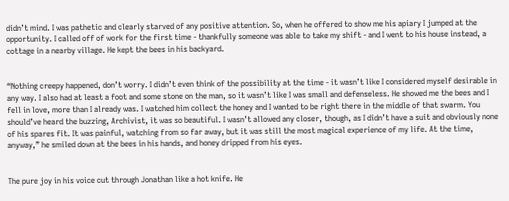didn’t mind. I was pathetic and clearly starved of any positive attention. So, when he offered to show me his apiary I jumped at the opportunity. I called off of work for the first time - thankfully someone was able to take my shift - and I went to his house instead, a cottage in a nearby village. He kept the bees in his backyard.


“Nothing creepy happened, don’t worry. I didn’t even think of the possibility at the time - it wasn’t like I considered myself desirable in any way. I also had at least a foot and some stone on the man, so it wasn’t like I was small and defenseless. He showed me the bees and I fell in love, more than I already was. I watched him collect the honey and I wanted to be right there in the middle of that swarm. You should’ve heard the buzzing, Archivist, it was so beautiful. I wasn’t allowed any closer, though, as I didn’t have a suit and obviously none of his spares fit. It was painful, watching from so far away, but it was still the most magical experience of my life. At the time, anyway,” he smiled down at the bees in his hands, and honey dripped from his eyes.


The pure joy in his voice cut through Jonathan like a hot knife. He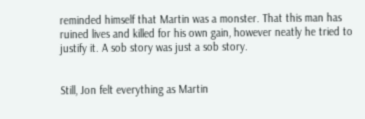reminded himself that Martin was a monster. That this man has ruined lives and killed for his own gain, however neatly he tried to justify it. A sob story was just a sob story.


Still, Jon felt everything as Martin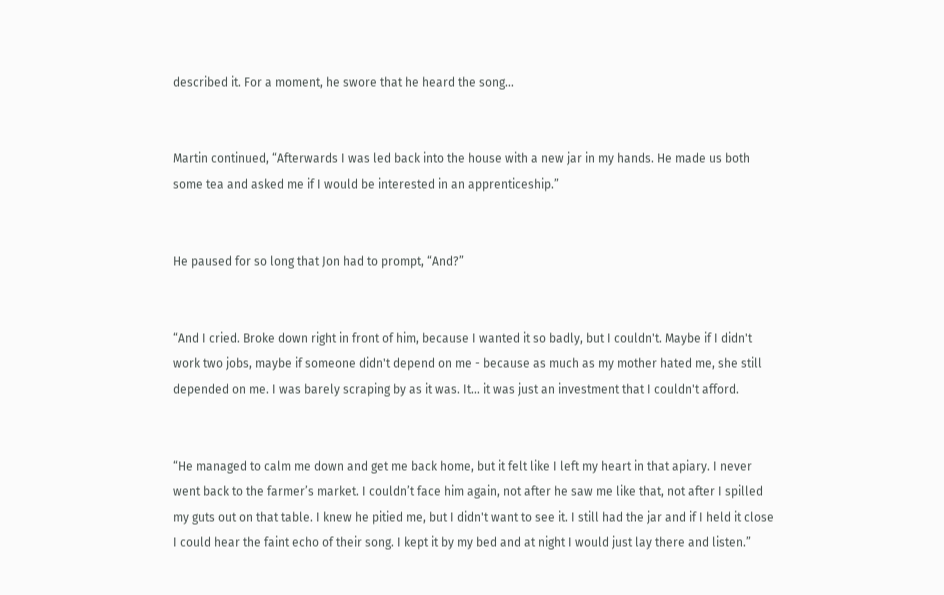described it. For a moment, he swore that he heard the song…


Martin continued, “Afterwards I was led back into the house with a new jar in my hands. He made us both some tea and asked me if I would be interested in an apprenticeship.”


He paused for so long that Jon had to prompt, “And?”


“And I cried. Broke down right in front of him, because I wanted it so badly, but I couldn't. Maybe if I didn't work two jobs, maybe if someone didn't depend on me - because as much as my mother hated me, she still depended on me. I was barely scraping by as it was. It… it was just an investment that I couldn't afford.


“He managed to calm me down and get me back home, but it felt like I left my heart in that apiary. I never went back to the farmer’s market. I couldn’t face him again, not after he saw me like that, not after I spilled my guts out on that table. I knew he pitied me, but I didn't want to see it. I still had the jar and if I held it close I could hear the faint echo of their song. I kept it by my bed and at night I would just lay there and listen.”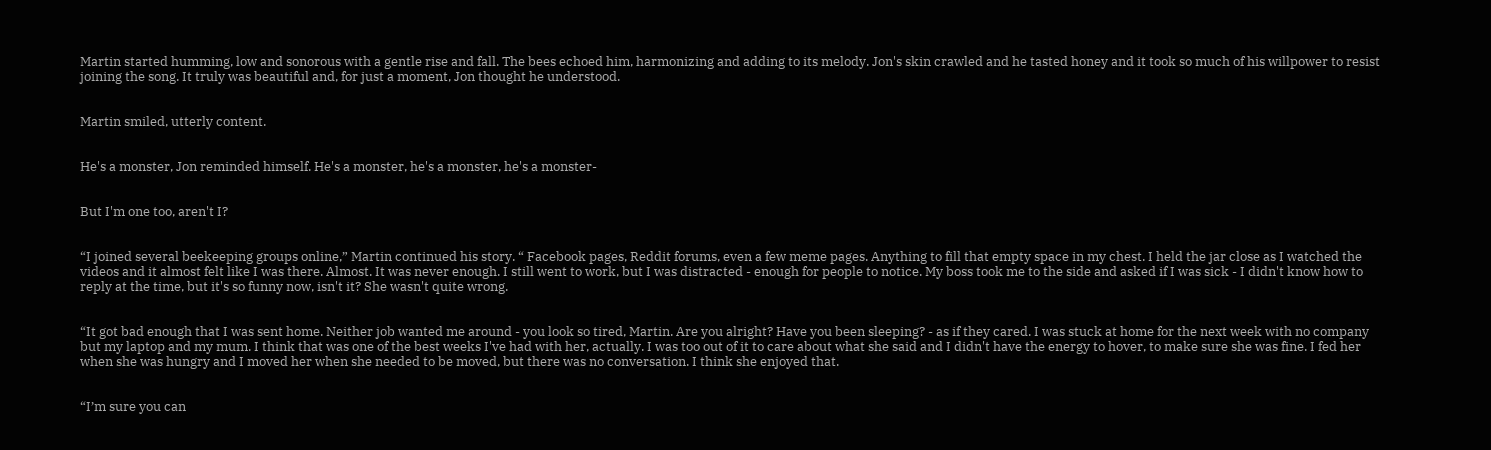Martin started humming, low and sonorous with a gentle rise and fall. The bees echoed him, harmonizing and adding to its melody. Jon's skin crawled and he tasted honey and it took so much of his willpower to resist joining the song. It truly was beautiful and, for just a moment, Jon thought he understood.


Martin smiled, utterly content.


He's a monster, Jon reminded himself. He's a monster, he's a monster, he's a monster-


But I'm one too, aren't I?


“I joined several beekeeping groups online,” Martin continued his story. “ Facebook pages, Reddit forums, even a few meme pages. Anything to fill that empty space in my chest. I held the jar close as I watched the videos and it almost felt like I was there. Almost. It was never enough. I still went to work, but I was distracted - enough for people to notice. My boss took me to the side and asked if I was sick - I didn't know how to reply at the time, but it's so funny now, isn't it? She wasn't quite wrong.


“It got bad enough that I was sent home. Neither job wanted me around - you look so tired, Martin. Are you alright? Have you been sleeping? - as if they cared. I was stuck at home for the next week with no company but my laptop and my mum. I think that was one of the best weeks I've had with her, actually. I was too out of it to care about what she said and I didn't have the energy to hover, to make sure she was fine. I fed her when she was hungry and I moved her when she needed to be moved, but there was no conversation. I think she enjoyed that.


“I’m sure you can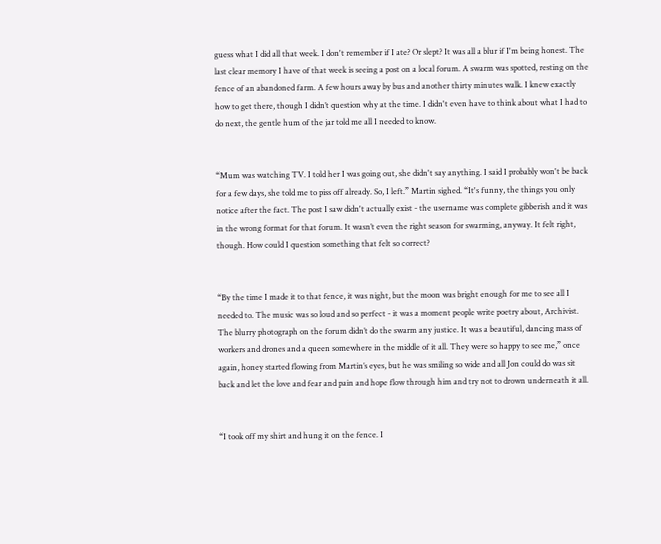guess what I did all that week. I don't remember if I ate? Or slept? It was all a blur if I'm being honest. The last clear memory I have of that week is seeing a post on a local forum. A swarm was spotted, resting on the fence of an abandoned farm. A few hours away by bus and another thirty minutes walk. I knew exactly how to get there, though I didn’t question why at the time. I didn't even have to think about what I had to do next, the gentle hum of the jar told me all I needed to know.


“Mum was watching TV. I told her I was going out, she didn't say anything. I said I probably won't be back for a few days, she told me to piss off already. So, I left.” Martin sighed. “It's funny, the things you only notice after the fact. The post I saw didn't actually exist - the username was complete gibberish and it was in the wrong format for that forum. It wasn’t even the right season for swarming, anyway. It felt right, though. How could I question something that felt so correct?


“By the time I made it to that fence, it was night, but the moon was bright enough for me to see all I needed to. The music was so loud and so perfect - it was a moment people write poetry about, Archivist. The blurry photograph on the forum didn’t do the swarm any justice. It was a beautiful, dancing mass of workers and drones and a queen somewhere in the middle of it all. They were so happy to see me,” once again, honey started flowing from Martin’s eyes, but he was smiling so wide and all Jon could do was sit back and let the love and fear and pain and hope flow through him and try not to drown underneath it all.


“I took off my shirt and hung it on the fence. I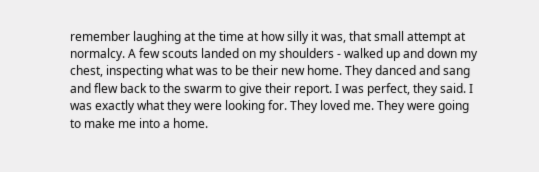remember laughing at the time at how silly it was, that small attempt at normalcy. A few scouts landed on my shoulders - walked up and down my chest, inspecting what was to be their new home. They danced and sang and flew back to the swarm to give their report. I was perfect, they said. I was exactly what they were looking for. They loved me. They were going to make me into a home.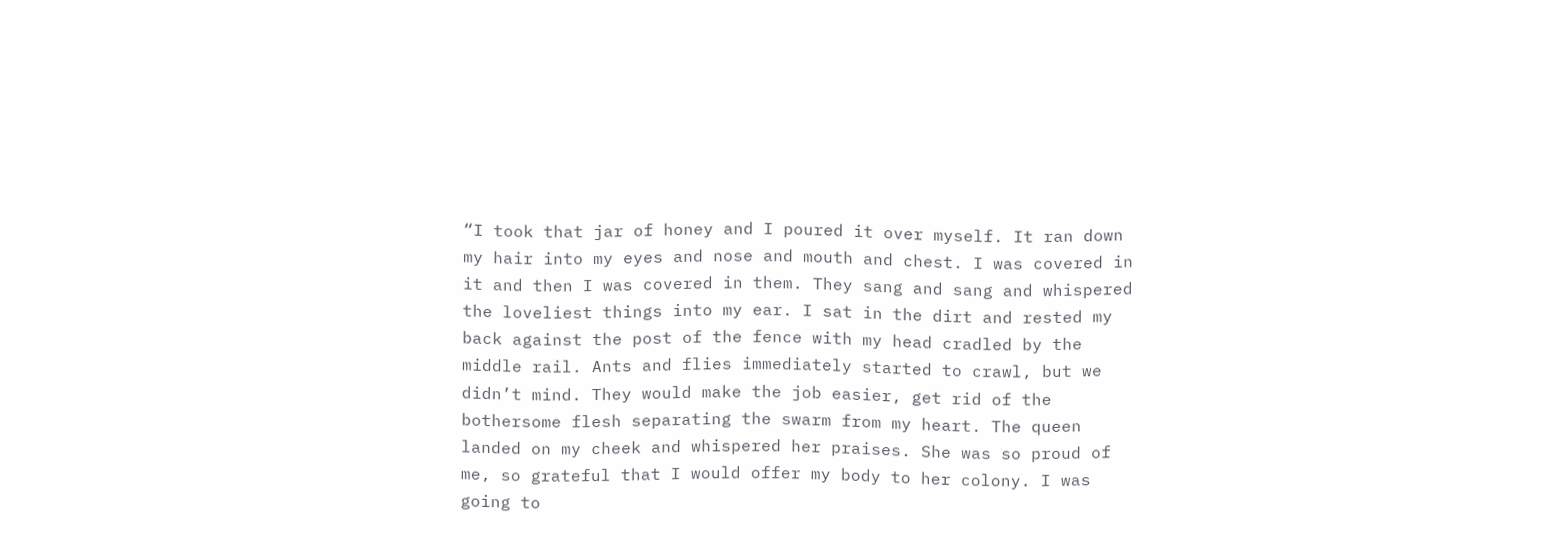“I took that jar of honey and I poured it over myself. It ran down my hair into my eyes and nose and mouth and chest. I was covered in it and then I was covered in them. They sang and sang and whispered the loveliest things into my ear. I sat in the dirt and rested my back against the post of the fence with my head cradled by the middle rail. Ants and flies immediately started to crawl, but we didn’t mind. They would make the job easier, get rid of the bothersome flesh separating the swarm from my heart. The queen landed on my cheek and whispered her praises. She was so proud of me, so grateful that I would offer my body to her colony. I was going to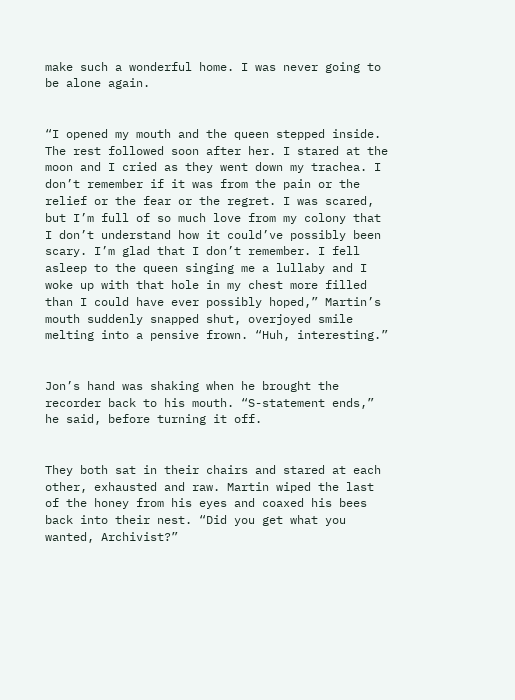make such a wonderful home. I was never going to be alone again.


“I opened my mouth and the queen stepped inside. The rest followed soon after her. I stared at the moon and I cried as they went down my trachea. I don’t remember if it was from the pain or the relief or the fear or the regret. I was scared, but I’m full of so much love from my colony that I don’t understand how it could’ve possibly been scary. I’m glad that I don’t remember. I fell asleep to the queen singing me a lullaby and I woke up with that hole in my chest more filled than I could have ever possibly hoped,” Martin’s mouth suddenly snapped shut, overjoyed smile melting into a pensive frown. “Huh, interesting.”


Jon’s hand was shaking when he brought the recorder back to his mouth. “S-statement ends,” he said, before turning it off.


They both sat in their chairs and stared at each other, exhausted and raw. Martin wiped the last of the honey from his eyes and coaxed his bees back into their nest. “Did you get what you wanted, Archivist?”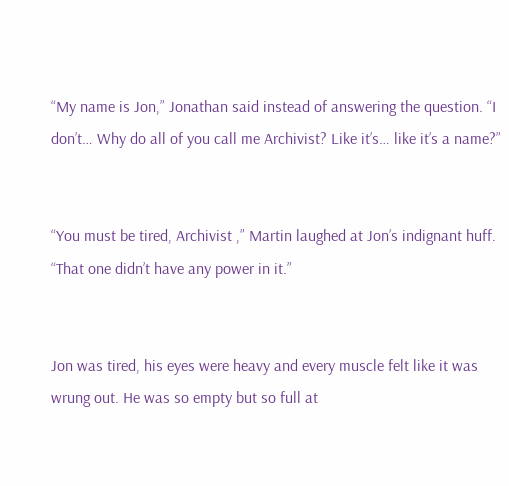“My name is Jon,” Jonathan said instead of answering the question. “I don’t… Why do all of you call me Archivist? Like it’s… like it’s a name?”


“You must be tired, Archivist ,” Martin laughed at Jon’s indignant huff. “That one didn’t have any power in it.”


Jon was tired, his eyes were heavy and every muscle felt like it was wrung out. He was so empty but so full at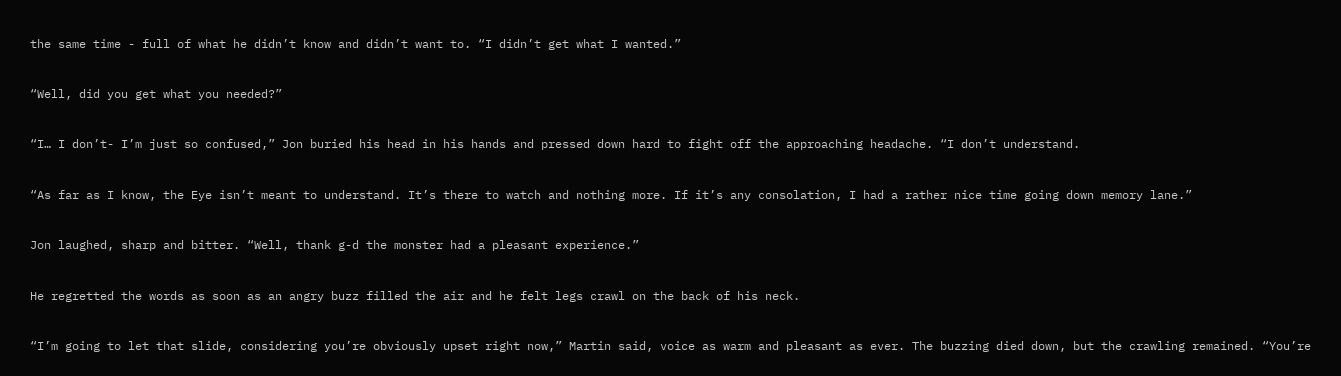the same time - full of what he didn’t know and didn’t want to. “I didn’t get what I wanted.”


“Well, did you get what you needed?”


“I… I don’t- I’m just so confused,” Jon buried his head in his hands and pressed down hard to fight off the approaching headache. “I don’t understand.


“As far as I know, the Eye isn’t meant to understand. It’s there to watch and nothing more. If it’s any consolation, I had a rather nice time going down memory lane.”


Jon laughed, sharp and bitter. “Well, thank g-d the monster had a pleasant experience.”


He regretted the words as soon as an angry buzz filled the air and he felt legs crawl on the back of his neck.


“I’m going to let that slide, considering you’re obviously upset right now,” Martin said, voice as warm and pleasant as ever. The buzzing died down, but the crawling remained. “You’re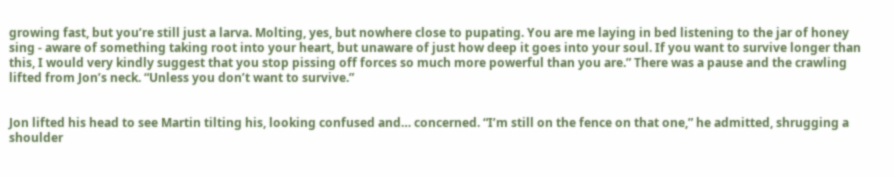growing fast, but you’re still just a larva. Molting, yes, but nowhere close to pupating. You are me laying in bed listening to the jar of honey sing - aware of something taking root into your heart, but unaware of just how deep it goes into your soul. If you want to survive longer than this, I would very kindly suggest that you stop pissing off forces so much more powerful than you are.” There was a pause and the crawling lifted from Jon’s neck. “Unless you don’t want to survive.”


Jon lifted his head to see Martin tilting his, looking confused and… concerned. “I’m still on the fence on that one,” he admitted, shrugging a shoulder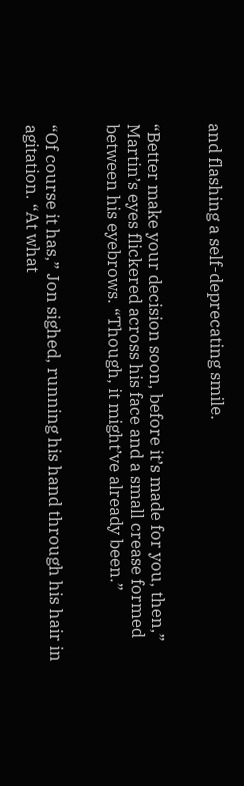and flashing a self-deprecating smile.


“Better make your decision soon, before it’s made for you, then,” Martin’s eyes flickered across his face and a small crease formed between his eyebrows. “Though, it might’ve already been.”


“Of course it has,” Jon sighed, running his hand through his hair in agitation. “At what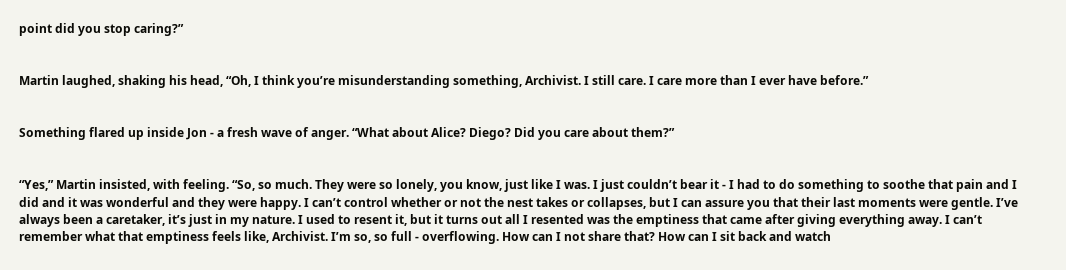point did you stop caring?”


Martin laughed, shaking his head, “Oh, I think you’re misunderstanding something, Archivist. I still care. I care more than I ever have before.”


Something flared up inside Jon - a fresh wave of anger. “What about Alice? Diego? Did you care about them?”


“Yes,” Martin insisted, with feeling. “So, so much. They were so lonely, you know, just like I was. I just couldn’t bear it - I had to do something to soothe that pain and I did and it was wonderful and they were happy. I can’t control whether or not the nest takes or collapses, but I can assure you that their last moments were gentle. I’ve always been a caretaker, it’s just in my nature. I used to resent it, but it turns out all I resented was the emptiness that came after giving everything away. I can’t remember what that emptiness feels like, Archivist. I’m so, so full - overflowing. How can I not share that? How can I sit back and watch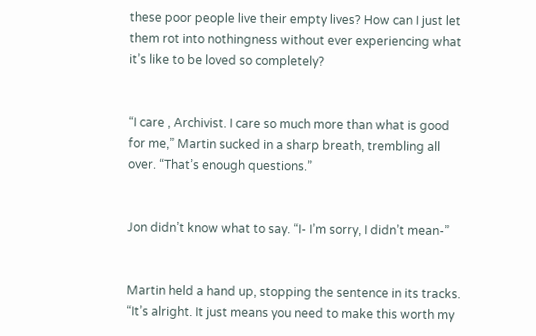these poor people live their empty lives? How can I just let them rot into nothingness without ever experiencing what it’s like to be loved so completely?


“I care , Archivist. I care so much more than what is good for me,” Martin sucked in a sharp breath, trembling all over. “That’s enough questions.”


Jon didn’t know what to say. “I- I’m sorry, I didn’t mean-”


Martin held a hand up, stopping the sentence in its tracks. “It’s alright. It just means you need to make this worth my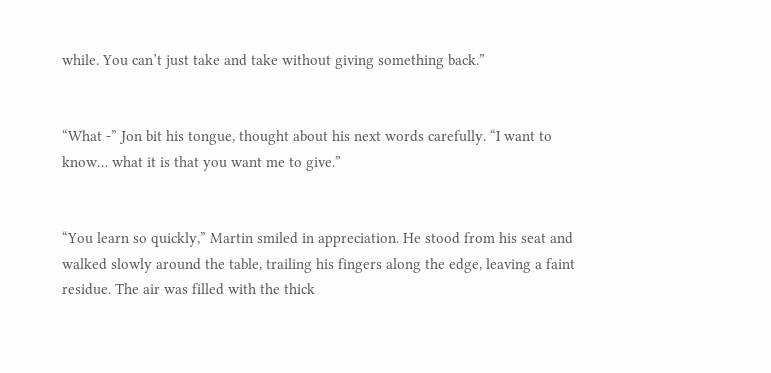while. You can’t just take and take without giving something back.”


“What -” Jon bit his tongue, thought about his next words carefully. “I want to know… what it is that you want me to give.”


“You learn so quickly,” Martin smiled in appreciation. He stood from his seat and walked slowly around the table, trailing his fingers along the edge, leaving a faint residue. The air was filled with the thick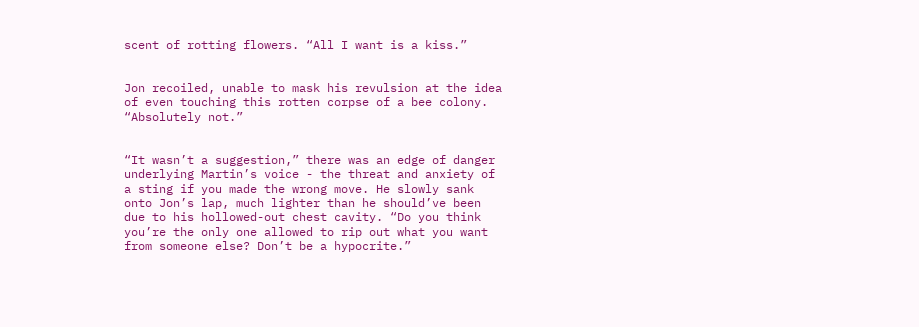scent of rotting flowers. “All I want is a kiss.”


Jon recoiled, unable to mask his revulsion at the idea of even touching this rotten corpse of a bee colony. “Absolutely not.”


“It wasn’t a suggestion,” there was an edge of danger underlying Martin’s voice - the threat and anxiety of a sting if you made the wrong move. He slowly sank onto Jon’s lap, much lighter than he should’ve been due to his hollowed-out chest cavity. “Do you think you’re the only one allowed to rip out what you want from someone else? Don’t be a hypocrite.”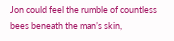Jon could feel the rumble of countless bees beneath the man’s skin,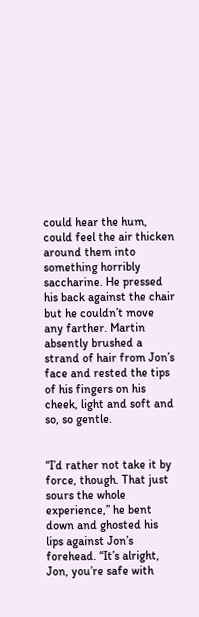could hear the hum, could feel the air thicken around them into something horribly saccharine. He pressed his back against the chair but he couldn’t move any farther. Martin absently brushed a strand of hair from Jon’s face and rested the tips of his fingers on his cheek, light and soft and so, so gentle.


“I’d rather not take it by force, though. That just sours the whole experience,” he bent down and ghosted his lips against Jon’s forehead. “It’s alright, Jon, you’re safe with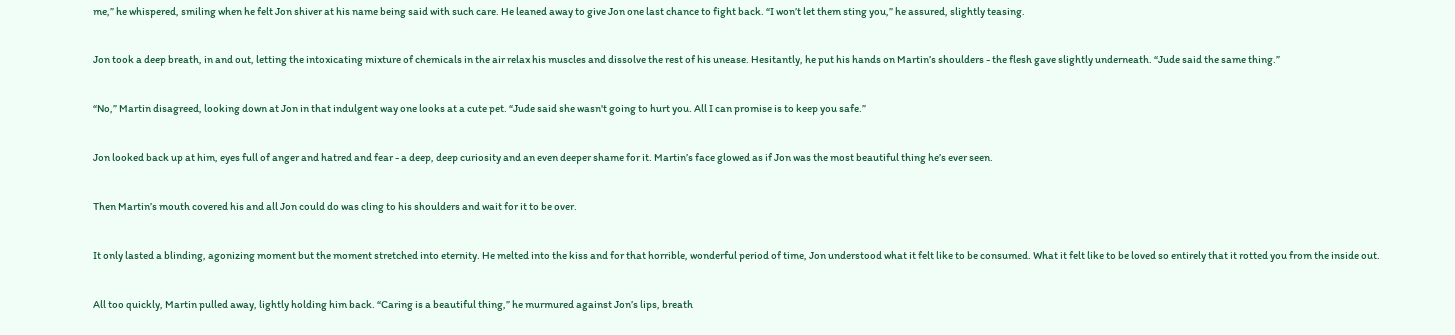me,” he whispered, smiling when he felt Jon shiver at his name being said with such care. He leaned away to give Jon one last chance to fight back. “I won’t let them sting you,” he assured, slightly teasing.


Jon took a deep breath, in and out, letting the intoxicating mixture of chemicals in the air relax his muscles and dissolve the rest of his unease. Hesitantly, he put his hands on Martin’s shoulders - the flesh gave slightly underneath. “Jude said the same thing.”


“No,” Martin disagreed, looking down at Jon in that indulgent way one looks at a cute pet. “Jude said she wasn't going to hurt you. All I can promise is to keep you safe.”


Jon looked back up at him, eyes full of anger and hatred and fear - a deep, deep curiosity and an even deeper shame for it. Martin’s face glowed as if Jon was the most beautiful thing he’s ever seen.


Then Martin’s mouth covered his and all Jon could do was cling to his shoulders and wait for it to be over.


It only lasted a blinding, agonizing moment but the moment stretched into eternity. He melted into the kiss and for that horrible, wonderful period of time, Jon understood what it felt like to be consumed. What it felt like to be loved so entirely that it rotted you from the inside out.


All too quickly, Martin pulled away, lightly holding him back. “Caring is a beautiful thing,” he murmured against Jon’s lips, breath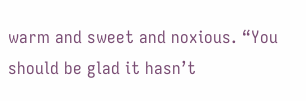warm and sweet and noxious. “You should be glad it hasn’t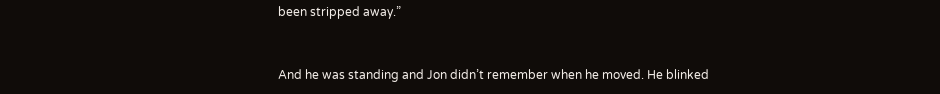been stripped away.”


And he was standing and Jon didn’t remember when he moved. He blinked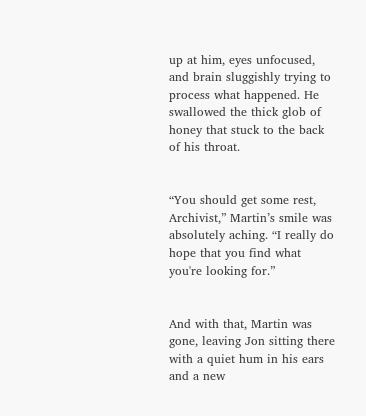up at him, eyes unfocused, and brain sluggishly trying to process what happened. He swallowed the thick glob of honey that stuck to the back of his throat.


“You should get some rest, Archivist,” Martin’s smile was absolutely aching. “I really do hope that you find what you're looking for.”


And with that, Martin was gone, leaving Jon sitting there with a quiet hum in his ears and a new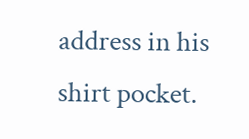address in his shirt pocket.